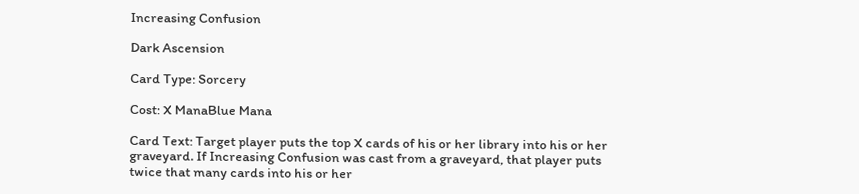Increasing Confusion

Dark Ascension

Card Type: Sorcery

Cost: X ManaBlue Mana

Card Text: Target player puts the top X cards of his or her library into his or her graveyard. If Increasing Confusion was cast from a graveyard, that player puts twice that many cards into his or her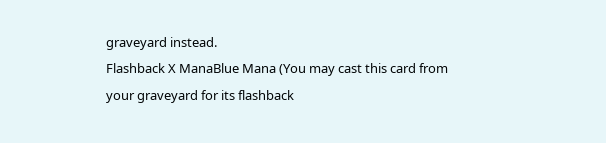graveyard instead.
Flashback X ManaBlue Mana (You may cast this card from your graveyard for its flashback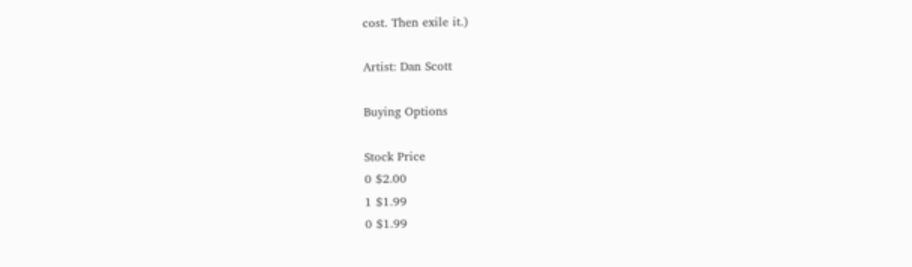cost. Then exile it.)

Artist: Dan Scott

Buying Options

Stock Price
0 $2.00
1 $1.99
0 $1.99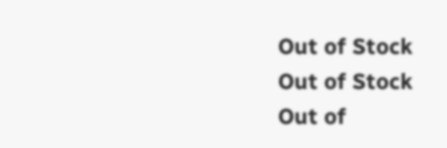Out of Stock
Out of Stock
Out of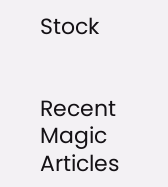Stock


Recent Magic Articles